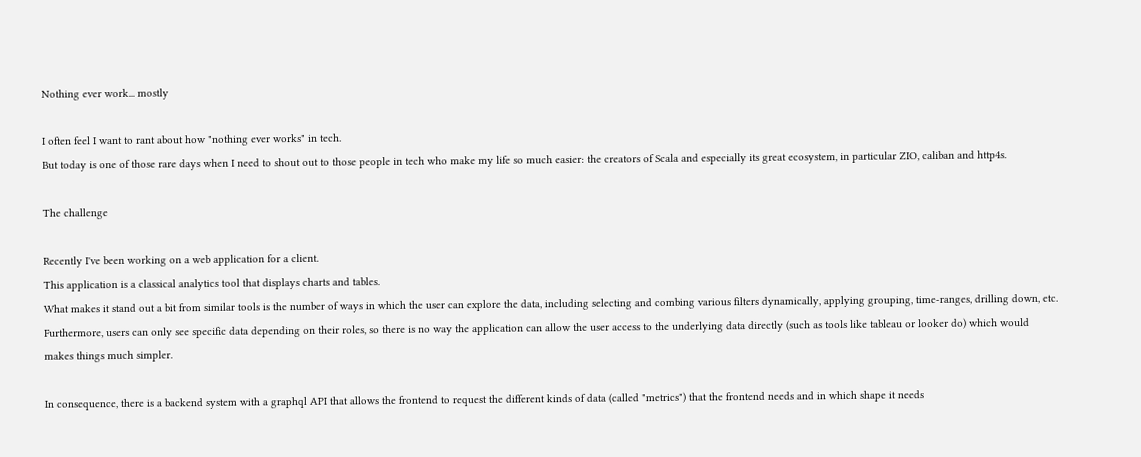Nothing ever work... mostly

I often feel I want to rant about how "nothing ever works" in tech.
But today is one of those rare days when I need to shout out to those people in tech who make my life so much easier: the creators of Scala and especially its great ecosystem, in particular ZIO, caliban and http4s.

The challenge

Recently I've been working on a web application for a client.
This application is a classical analytics tool that displays charts and tables.
What makes it stand out a bit from similar tools is the number of ways in which the user can explore the data, including selecting and combing various filters dynamically, applying grouping, time-ranges, drilling down, etc.
Furthermore, users can only see specific data depending on their roles, so there is no way the application can allow the user access to the underlying data directly (such as tools like tableau or looker do) which would makes things much simpler.

In consequence, there is a backend system with a graphql API that allows the frontend to request the different kinds of data (called "metrics") that the frontend needs and in which shape it needs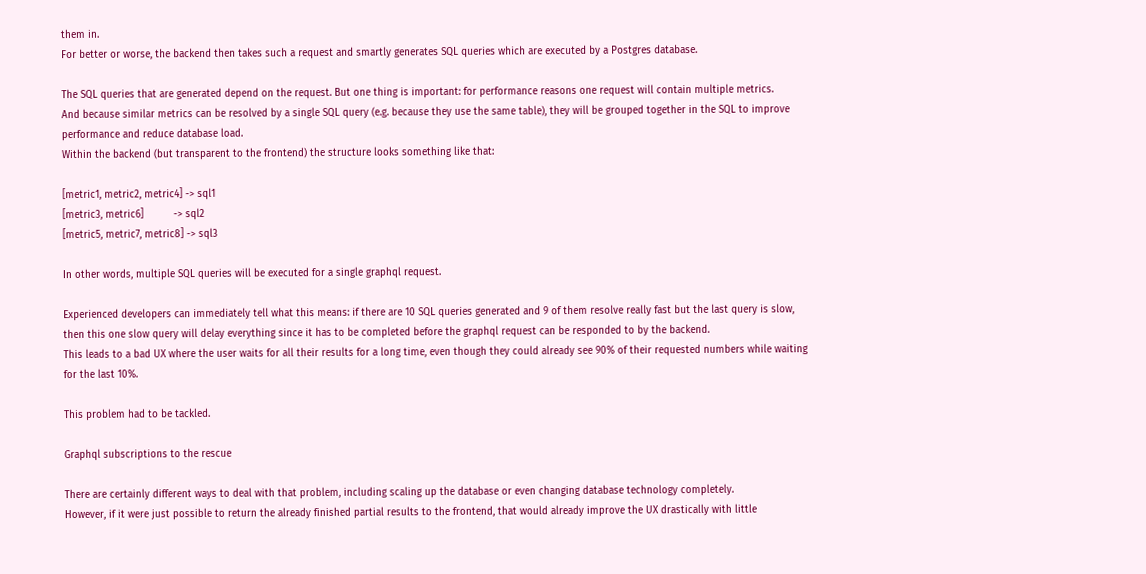them in.
For better or worse, the backend then takes such a request and smartly generates SQL queries which are executed by a Postgres database.

The SQL queries that are generated depend on the request. But one thing is important: for performance reasons one request will contain multiple metrics.
And because similar metrics can be resolved by a single SQL query (e.g. because they use the same table), they will be grouped together in the SQL to improve performance and reduce database load.
Within the backend (but transparent to the frontend) the structure looks something like that:

[metric1, metric2, metric4] -> sql1
[metric3, metric6]          -> sql2
[metric5, metric7, metric8] -> sql3

In other words, multiple SQL queries will be executed for a single graphql request.

Experienced developers can immediately tell what this means: if there are 10 SQL queries generated and 9 of them resolve really fast but the last query is slow, then this one slow query will delay everything since it has to be completed before the graphql request can be responded to by the backend.
This leads to a bad UX where the user waits for all their results for a long time, even though they could already see 90% of their requested numbers while waiting for the last 10%.

This problem had to be tackled.

Graphql subscriptions to the rescue

There are certainly different ways to deal with that problem, including scaling up the database or even changing database technology completely.
However, if it were just possible to return the already finished partial results to the frontend, that would already improve the UX drastically with little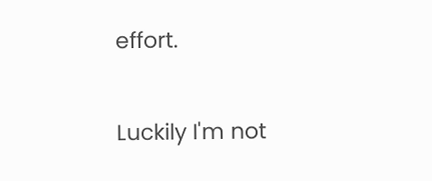effort.

Luckily I'm not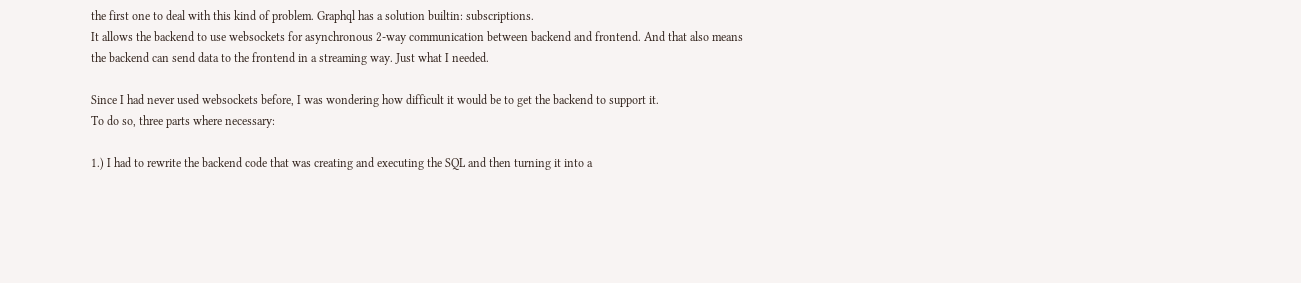the first one to deal with this kind of problem. Graphql has a solution builtin: subscriptions.
It allows the backend to use websockets for asynchronous 2-way communication between backend and frontend. And that also means the backend can send data to the frontend in a streaming way. Just what I needed.

Since I had never used websockets before, I was wondering how difficult it would be to get the backend to support it.
To do so, three parts where necessary:

1.) I had to rewrite the backend code that was creating and executing the SQL and then turning it into a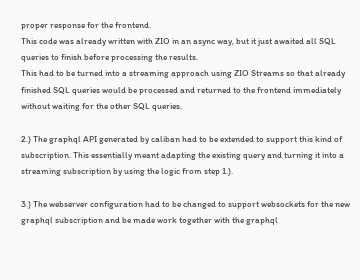proper response for the frontend.
This code was already written with ZIO in an async way, but it just awaited all SQL queries to finish before processing the results.
This had to be turned into a streaming approach using ZIO Streams so that already finished SQL queries would be processed and returned to the frontend immediately without waiting for the other SQL queries.

2.) The graphql API generated by caliban had to be extended to support this kind of subscription. This essentially meant adapting the existing query and turning it into a streaming subscription by using the logic from step 1.).

3.) The webserver configuration had to be changed to support websockets for the new graphql subscription and be made work together with the graphql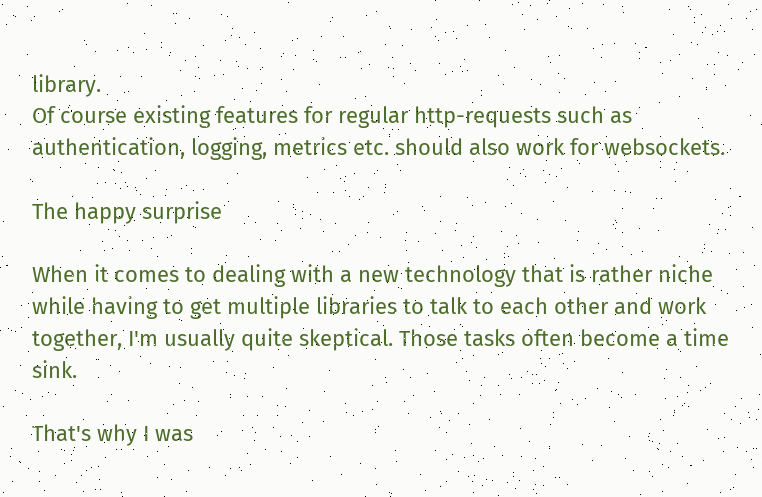library.
Of course existing features for regular http-requests such as authentication, logging, metrics etc. should also work for websockets.

The happy surprise

When it comes to dealing with a new technology that is rather niche while having to get multiple libraries to talk to each other and work together, I'm usually quite skeptical. Those tasks often become a time sink.

That's why I was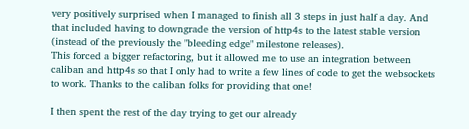very positively surprised when I managed to finish all 3 steps in just half a day. And that included having to downgrade the version of http4s to the latest stable version (instead of the previously the "bleeding edge" milestone releases).
This forced a bigger refactoring, but it allowed me to use an integration between caliban and http4s so that I only had to write a few lines of code to get the websockets to work. Thanks to the caliban folks for providing that one!

I then spent the rest of the day trying to get our already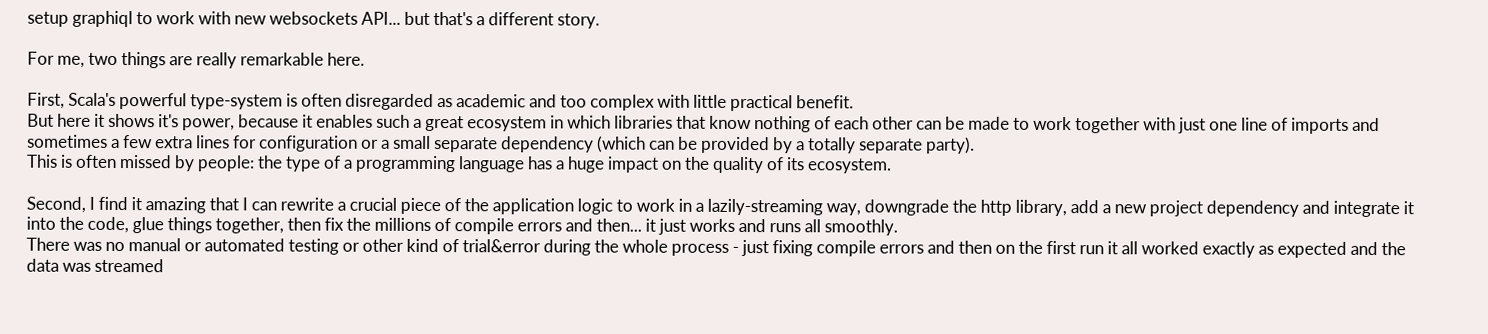setup graphiql to work with new websockets API... but that's a different story.

For me, two things are really remarkable here.

First, Scala's powerful type-system is often disregarded as academic and too complex with little practical benefit.
But here it shows it's power, because it enables such a great ecosystem in which libraries that know nothing of each other can be made to work together with just one line of imports and sometimes a few extra lines for configuration or a small separate dependency (which can be provided by a totally separate party).
This is often missed by people: the type of a programming language has a huge impact on the quality of its ecosystem.

Second, I find it amazing that I can rewrite a crucial piece of the application logic to work in a lazily-streaming way, downgrade the http library, add a new project dependency and integrate it into the code, glue things together, then fix the millions of compile errors and then... it just works and runs all smoothly.
There was no manual or automated testing or other kind of trial&error during the whole process - just fixing compile errors and then on the first run it all worked exactly as expected and the data was streamed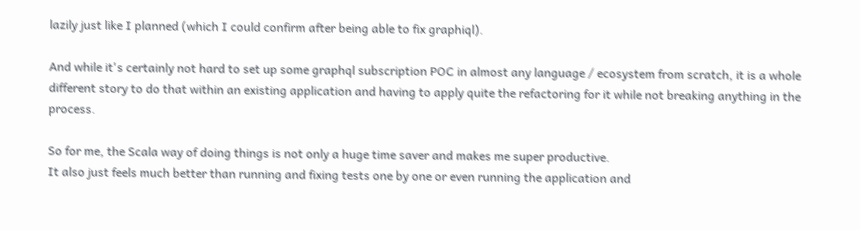lazily just like I planned (which I could confirm after being able to fix graphiql).

And while it's certainly not hard to set up some graphql subscription POC in almost any language / ecosystem from scratch, it is a whole different story to do that within an existing application and having to apply quite the refactoring for it while not breaking anything in the process.

So for me, the Scala way of doing things is not only a huge time saver and makes me super productive.
It also just feels much better than running and fixing tests one by one or even running the application and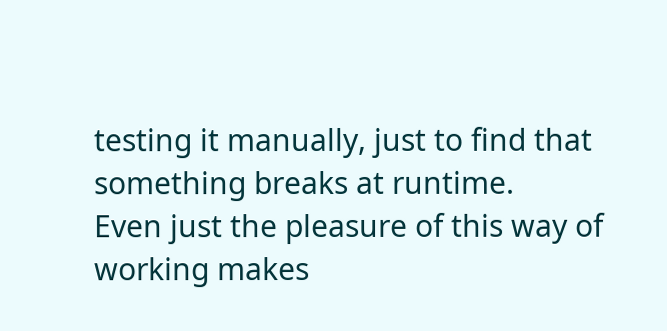testing it manually, just to find that something breaks at runtime.
Even just the pleasure of this way of working makes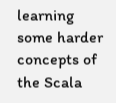learning some harder concepts of the Scala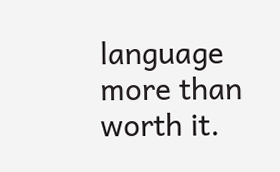language more than worth it.